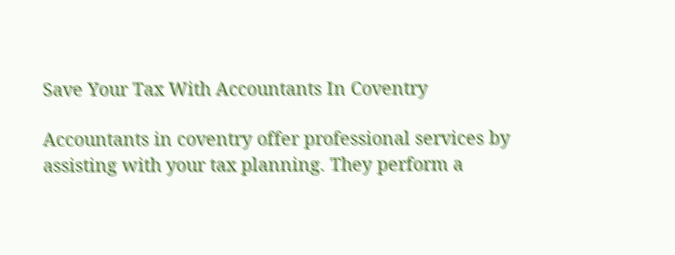Save Your Tax With Accountants In Coventry

Accountants in coventry offer professional services by assisting with your tax planning. They perform a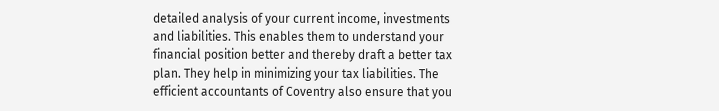detailed analysis of your current income, investments and liabilities. This enables them to understand your financial position better and thereby draft a better tax plan. They help in minimizing your tax liabilities. The efficient accountants of Coventry also ensure that you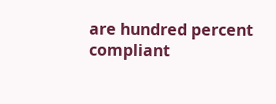are hundred percent compliant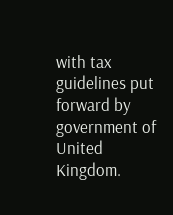with tax guidelines put forward by government of United Kingdom.